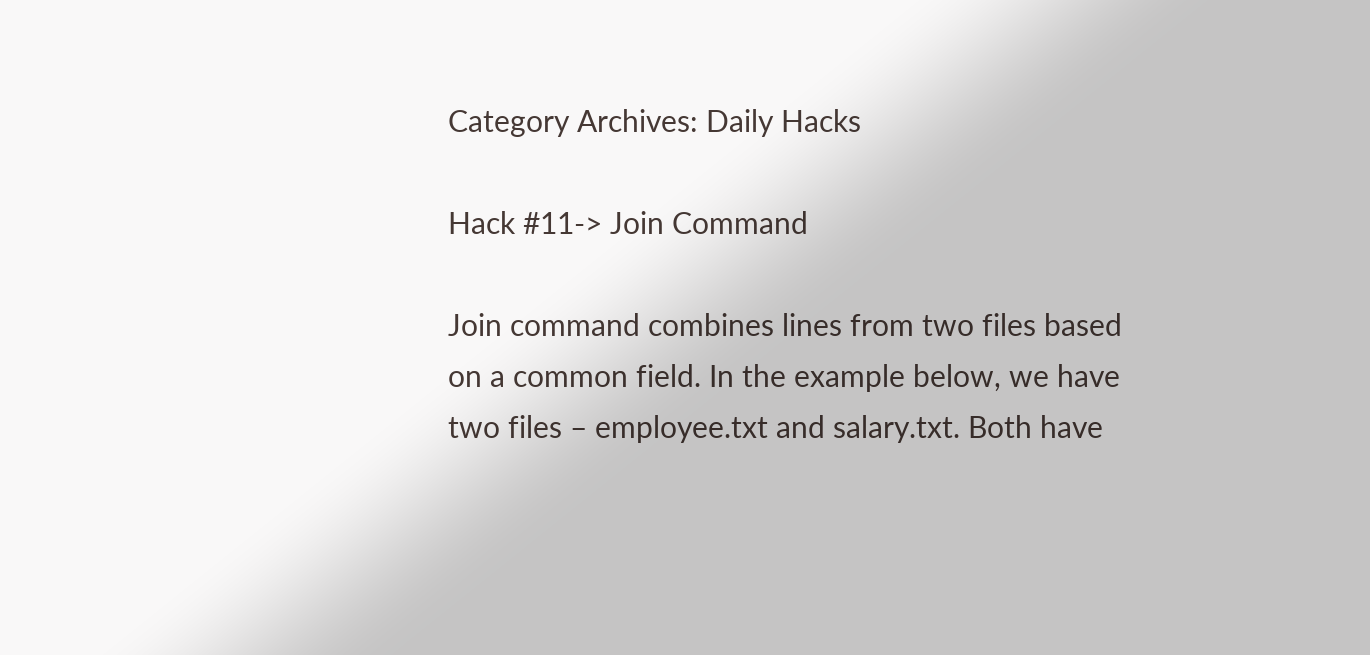Category Archives: Daily Hacks

Hack #11-> Join Command

Join command combines lines from two files based on a common field. In the example below, we have two files – employee.txt and salary.txt. Both have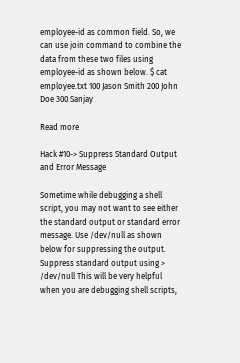employee-id as common field. So, we can use join command to combine the data from these two files using employee-id as shown below. $ cat employee.txt 100 Jason Smith 200 John Doe 300 Sanjay

Read more

Hack #10-> Suppress Standard Output and Error Message

Sometime while debugging a shell script, you may not want to see either the standard output or standard error message. Use /dev/null as shown below for suppressing the output. Suppress standard output using > /dev/null This will be very helpful when you are debugging shell scripts,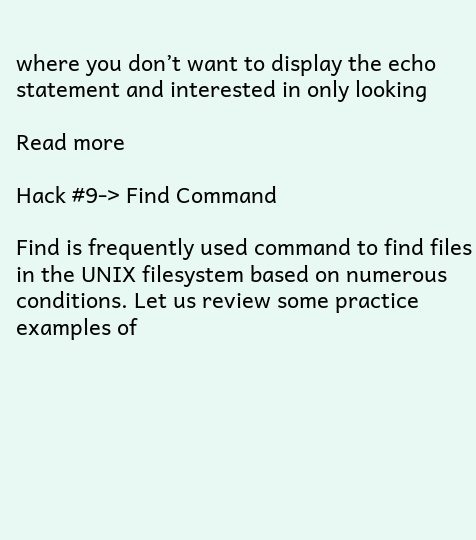where you don’t want to display the echo statement and interested in only looking

Read more

Hack #9-> Find Command

Find is frequently used command to find files in the UNIX filesystem based on numerous conditions. Let us review some practice examples of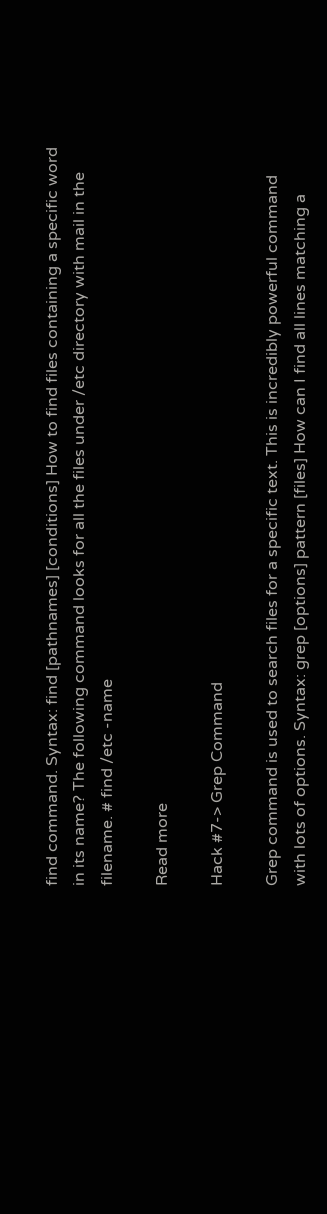find command. Syntax: find [pathnames] [conditions] How to find files containing a specific word in its name? The following command looks for all the files under /etc directory with mail in the filename. # find /etc -name

Read more

Hack #7-> Grep Command

Grep command is used to search files for a specific text. This is incredibly powerful command with lots of options. Syntax: grep [options] pattern [files] How can I find all lines matching a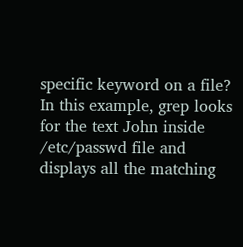specific keyword on a file? In this example, grep looks for the text John inside /etc/passwd file and displays all the matching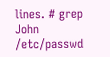lines. # grep John /etc/passwd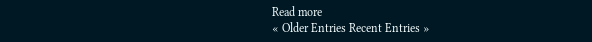Read more
« Older Entries Recent Entries »